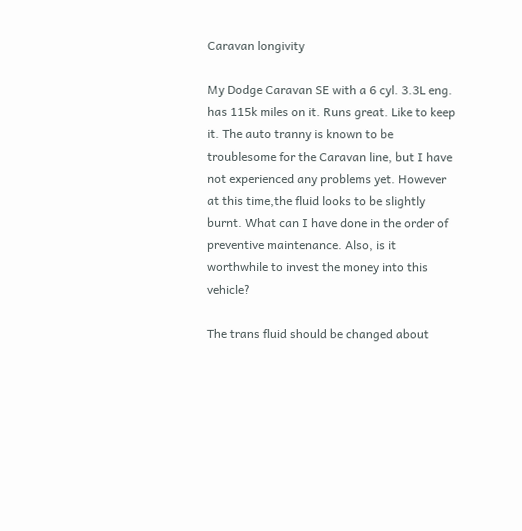Caravan longivity

My Dodge Caravan SE with a 6 cyl. 3.3L eng. has 115k miles on it. Runs great. Like to keep it. The auto tranny is known to be troublesome for the Caravan line, but I have not experienced any problems yet. However at this time,the fluid looks to be slightly burnt. What can I have done in the order of preventive maintenance. Also, is it worthwhile to invest the money into this vehicle?

The trans fluid should be changed about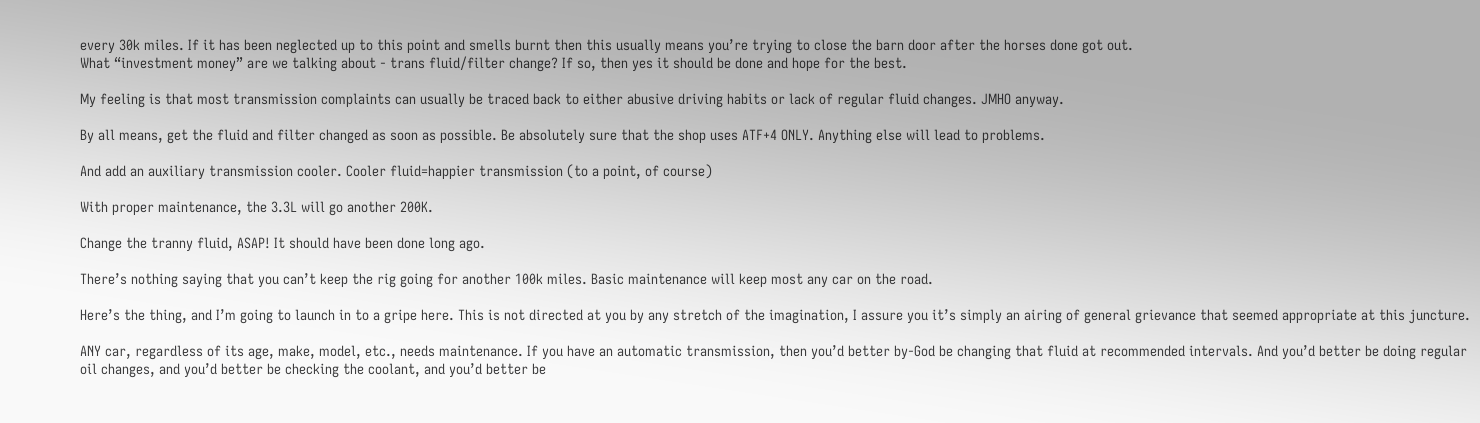every 30k miles. If it has been neglected up to this point and smells burnt then this usually means you’re trying to close the barn door after the horses done got out.
What “investment money” are we talking about - trans fluid/filter change? If so, then yes it should be done and hope for the best.

My feeling is that most transmission complaints can usually be traced back to either abusive driving habits or lack of regular fluid changes. JMHO anyway.

By all means, get the fluid and filter changed as soon as possible. Be absolutely sure that the shop uses ATF+4 ONLY. Anything else will lead to problems.

And add an auxiliary transmission cooler. Cooler fluid=happier transmission (to a point, of course)

With proper maintenance, the 3.3L will go another 200K.

Change the tranny fluid, ASAP! It should have been done long ago.

There’s nothing saying that you can’t keep the rig going for another 100k miles. Basic maintenance will keep most any car on the road.

Here’s the thing, and I’m going to launch in to a gripe here. This is not directed at you by any stretch of the imagination, I assure you it’s simply an airing of general grievance that seemed appropriate at this juncture.

ANY car, regardless of its age, make, model, etc., needs maintenance. If you have an automatic transmission, then you’d better by-God be changing that fluid at recommended intervals. And you’d better be doing regular oil changes, and you’d better be checking the coolant, and you’d better be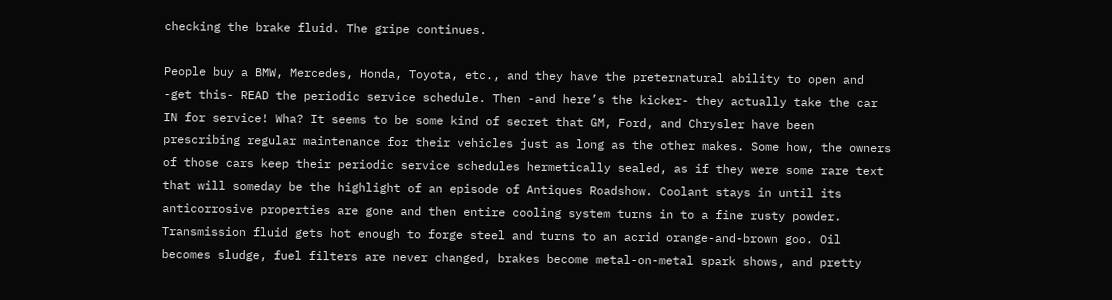checking the brake fluid. The gripe continues.

People buy a BMW, Mercedes, Honda, Toyota, etc., and they have the preternatural ability to open and -get this- READ the periodic service schedule. Then -and here’s the kicker- they actually take the car IN for service! Wha? It seems to be some kind of secret that GM, Ford, and Chrysler have been prescribing regular maintenance for their vehicles just as long as the other makes. Some how, the owners of those cars keep their periodic service schedules hermetically sealed, as if they were some rare text that will someday be the highlight of an episode of Antiques Roadshow. Coolant stays in until its anticorrosive properties are gone and then entire cooling system turns in to a fine rusty powder. Transmission fluid gets hot enough to forge steel and turns to an acrid orange-and-brown goo. Oil becomes sludge, fuel filters are never changed, brakes become metal-on-metal spark shows, and pretty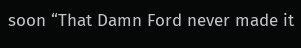soon “That Damn Ford never made it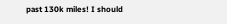past 130k miles! I should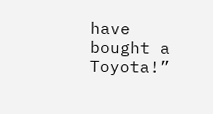have bought a Toyota!”